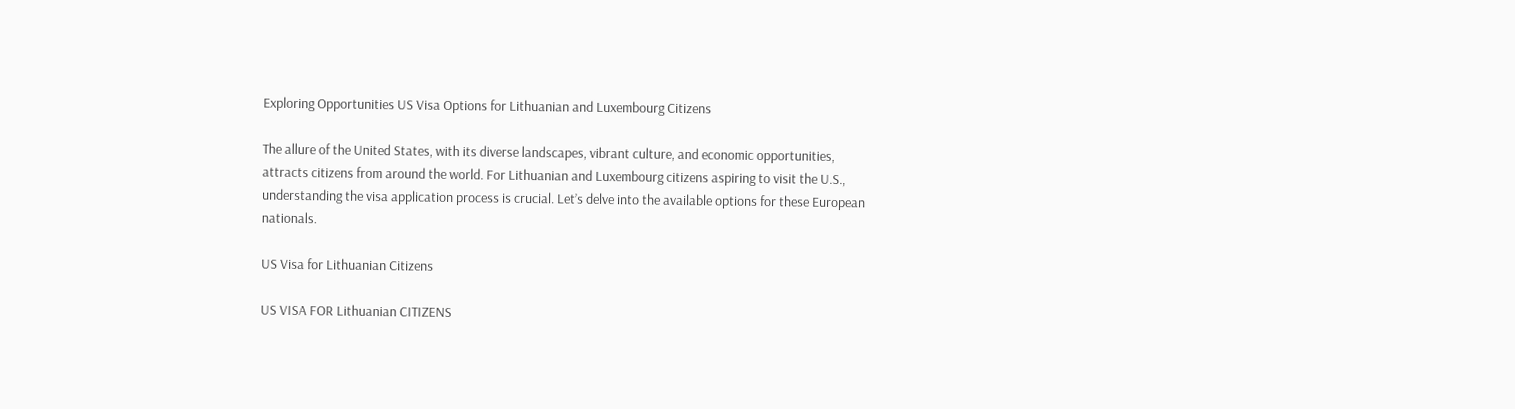Exploring Opportunities US Visa Options for Lithuanian and Luxembourg Citizens

The allure of the United States, with its diverse landscapes, vibrant culture, and economic opportunities, attracts citizens from around the world. For Lithuanian and Luxembourg citizens aspiring to visit the U.S., understanding the visa application process is crucial. Let’s delve into the available options for these European nationals.

US Visa for Lithuanian Citizens

US VISA FOR Lithuanian CITIZENS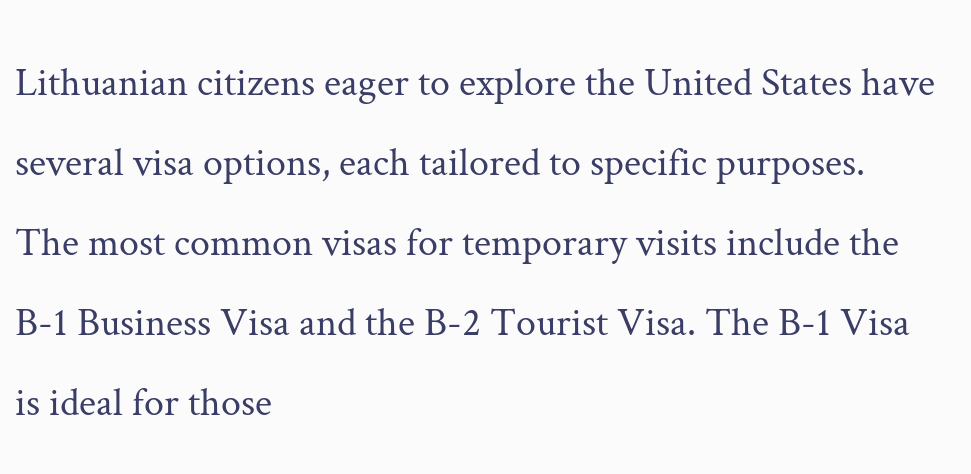Lithuanian citizens eager to explore the United States have several visa options, each tailored to specific purposes. The most common visas for temporary visits include the B-1 Business Visa and the B-2 Tourist Visa. The B-1 Visa is ideal for those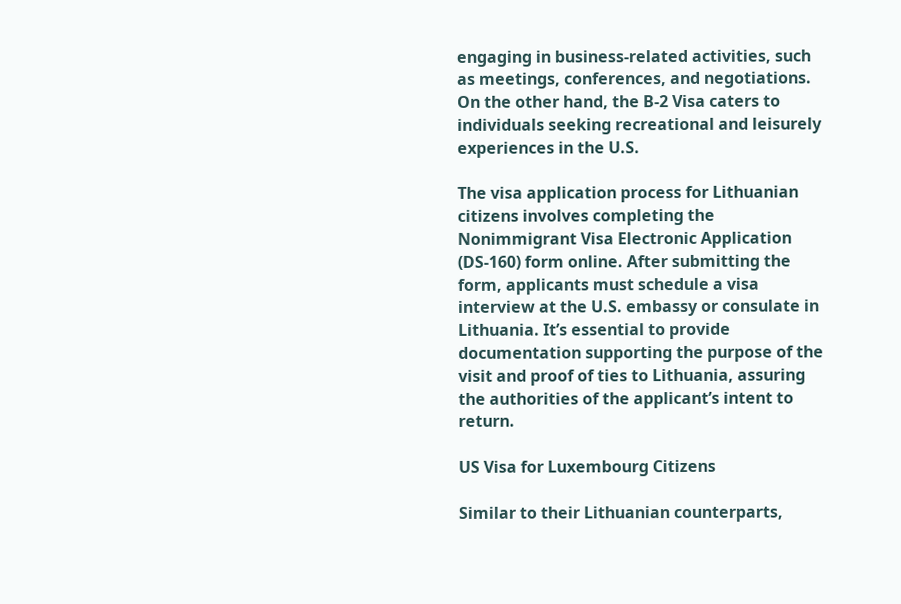engaging in business-related activities, such as meetings, conferences, and negotiations. On the other hand, the B-2 Visa caters to individuals seeking recreational and leisurely experiences in the U.S.

The visa application process for Lithuanian citizens involves completing the Nonimmigrant Visa Electronic Application (DS-160) form online. After submitting the form, applicants must schedule a visa interview at the U.S. embassy or consulate in Lithuania. It’s essential to provide documentation supporting the purpose of the visit and proof of ties to Lithuania, assuring the authorities of the applicant’s intent to return.

US Visa for Luxembourg Citizens

Similar to their Lithuanian counterparts,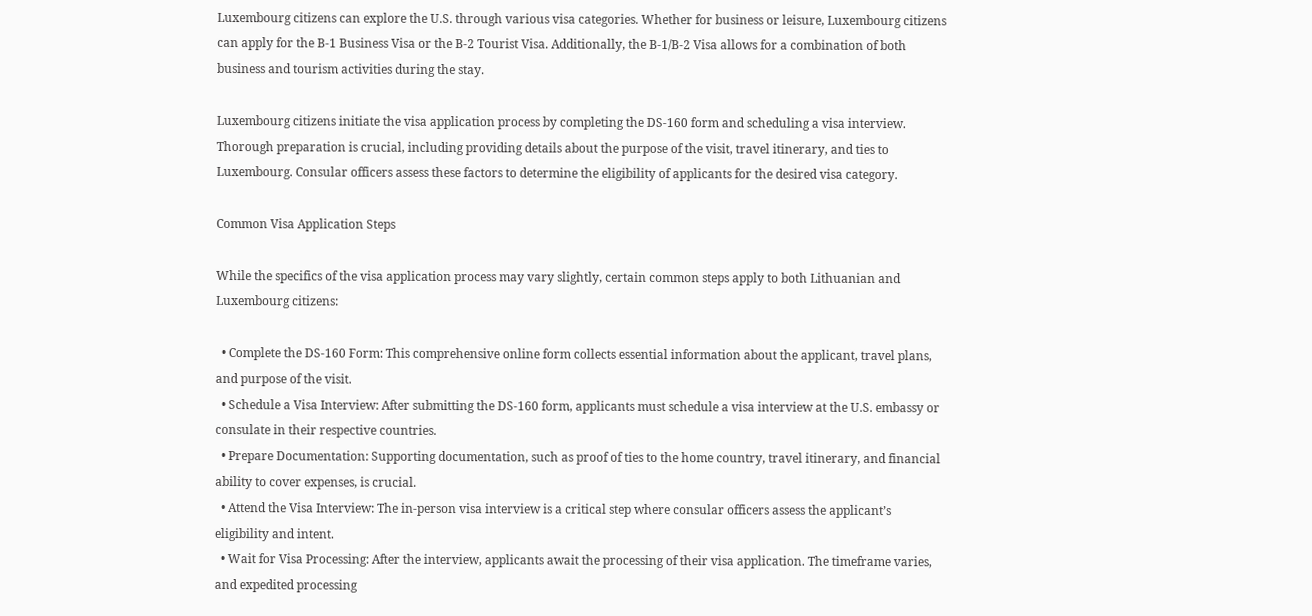Luxembourg citizens can explore the U.S. through various visa categories. Whether for business or leisure, Luxembourg citizens can apply for the B-1 Business Visa or the B-2 Tourist Visa. Additionally, the B-1/B-2 Visa allows for a combination of both business and tourism activities during the stay.

Luxembourg citizens initiate the visa application process by completing the DS-160 form and scheduling a visa interview. Thorough preparation is crucial, including providing details about the purpose of the visit, travel itinerary, and ties to Luxembourg. Consular officers assess these factors to determine the eligibility of applicants for the desired visa category.

Common Visa Application Steps

While the specifics of the visa application process may vary slightly, certain common steps apply to both Lithuanian and Luxembourg citizens:

  • Complete the DS-160 Form: This comprehensive online form collects essential information about the applicant, travel plans, and purpose of the visit.
  • Schedule a Visa Interview: After submitting the DS-160 form, applicants must schedule a visa interview at the U.S. embassy or consulate in their respective countries.
  • Prepare Documentation: Supporting documentation, such as proof of ties to the home country, travel itinerary, and financial ability to cover expenses, is crucial.
  • Attend the Visa Interview: The in-person visa interview is a critical step where consular officers assess the applicant’s eligibility and intent.
  • Wait for Visa Processing: After the interview, applicants await the processing of their visa application. The timeframe varies, and expedited processing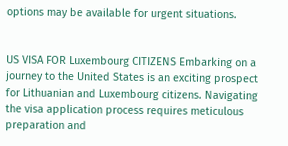options may be available for urgent situations.


US VISA FOR Luxembourg CITIZENS Embarking on a journey to the United States is an exciting prospect for Lithuanian and Luxembourg citizens. Navigating the visa application process requires meticulous preparation and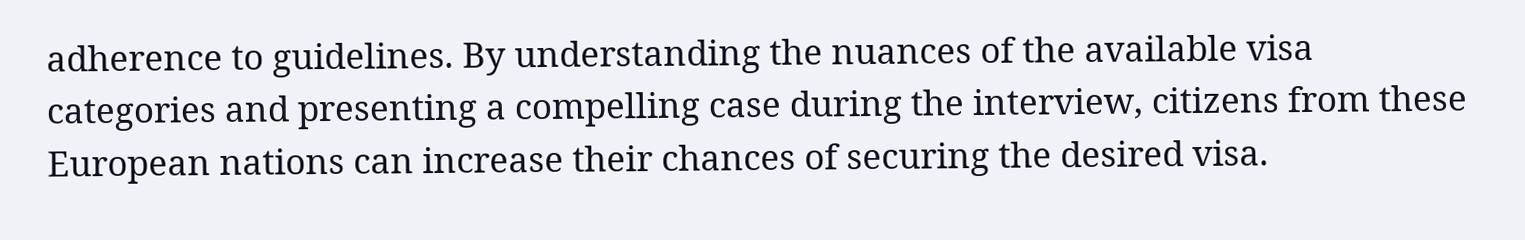adherence to guidelines. By understanding the nuances of the available visa categories and presenting a compelling case during the interview, citizens from these European nations can increase their chances of securing the desired visa.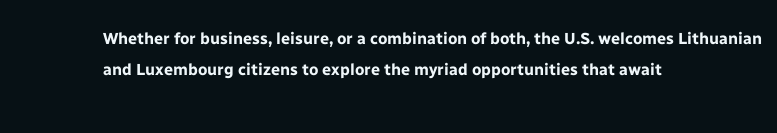Whether for business, leisure, or a combination of both, the U.S. welcomes Lithuanian and Luxembourg citizens to explore the myriad opportunities that await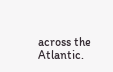across the Atlantic.